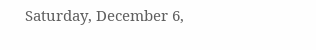Saturday, December 6,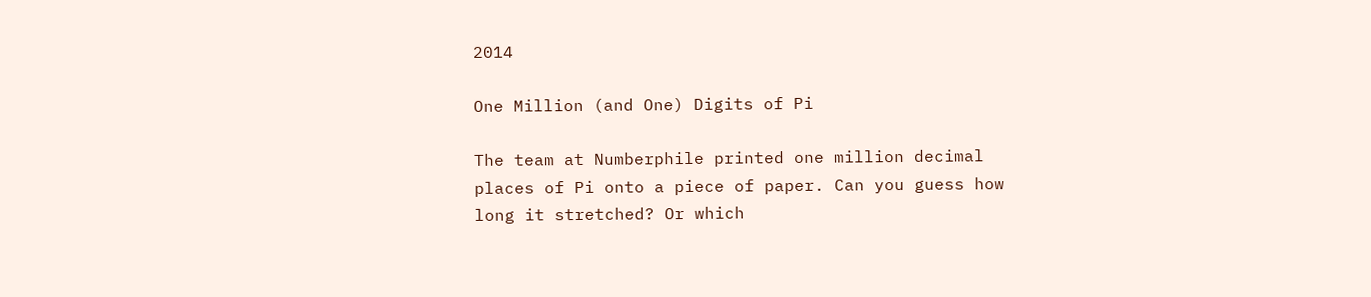2014

One Million (and One) Digits of Pi

The team at Numberphile printed one million decimal places of Pi onto a piece of paper. Can you guess how long it stretched? Or which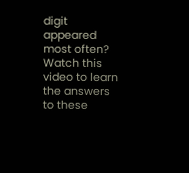digit appeared most often? Watch this video to learn the answers to these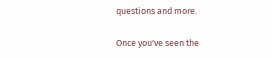questions and more.

Once you've seen the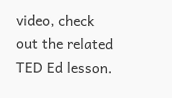video, check out the related TED Ed lesson.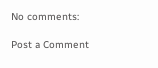No comments:

Post a Comment